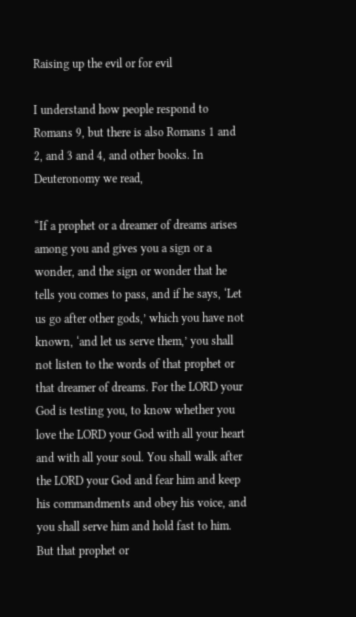Raising up the evil or for evil

I understand how people respond to Romans 9, but there is also Romans 1 and 2, and 3 and 4, and other books. In Deuteronomy we read,

“If a prophet or a dreamer of dreams arises among you and gives you a sign or a wonder, and the sign or wonder that he tells you comes to pass, and if he says, ‘Let us go after other gods,’ which you have not known, ‘and let us serve them,’ you shall not listen to the words of that prophet or that dreamer of dreams. For the LORD your God is testing you, to know whether you love the LORD your God with all your heart and with all your soul. You shall walk after the LORD your God and fear him and keep his commandments and obey his voice, and you shall serve him and hold fast to him. But that prophet or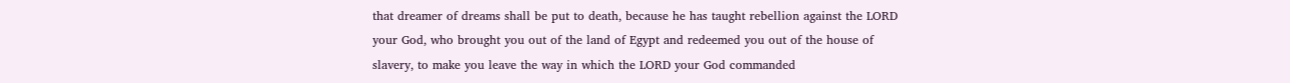that dreamer of dreams shall be put to death, because he has taught rebellion against the LORD your God, who brought you out of the land of Egypt and redeemed you out of the house of slavery, to make you leave the way in which the LORD your God commanded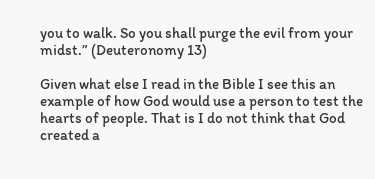you to walk. So you shall purge the evil from your midst.” (Deuteronomy 13)

Given what else I read in the Bible I see this an example of how God would use a person to test the hearts of people. That is I do not think that God created a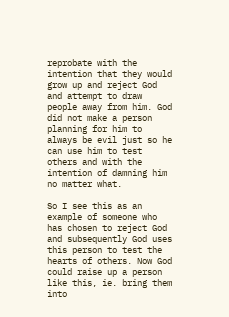reprobate with the intention that they would grow up and reject God and attempt to draw people away from him. God did not make a person planning for him to always be evil just so he can use him to test others and with the intention of damning him no matter what.

So I see this as an example of someone who has chosen to reject God and subsequently God uses this person to test the hearts of others. Now God could raise up a person like this, ie. bring them into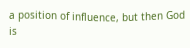a position of influence, but then God is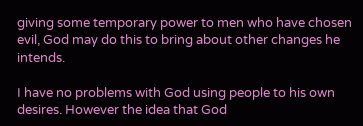giving some temporary power to men who have chosen evil, God may do this to bring about other changes he intends.

I have no problems with God using people to his own desires. However the idea that God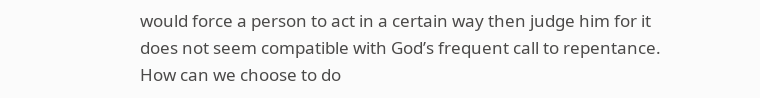would force a person to act in a certain way then judge him for it does not seem compatible with God’s frequent call to repentance. How can we choose to do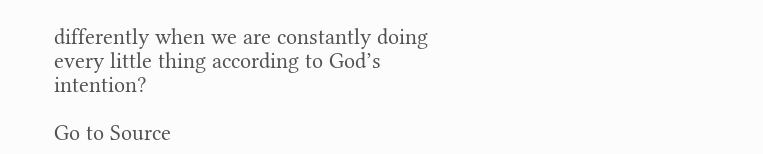differently when we are constantly doing every little thing according to God’s intention?

Go to Source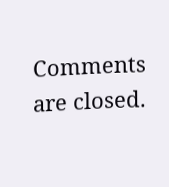Comments are closed.